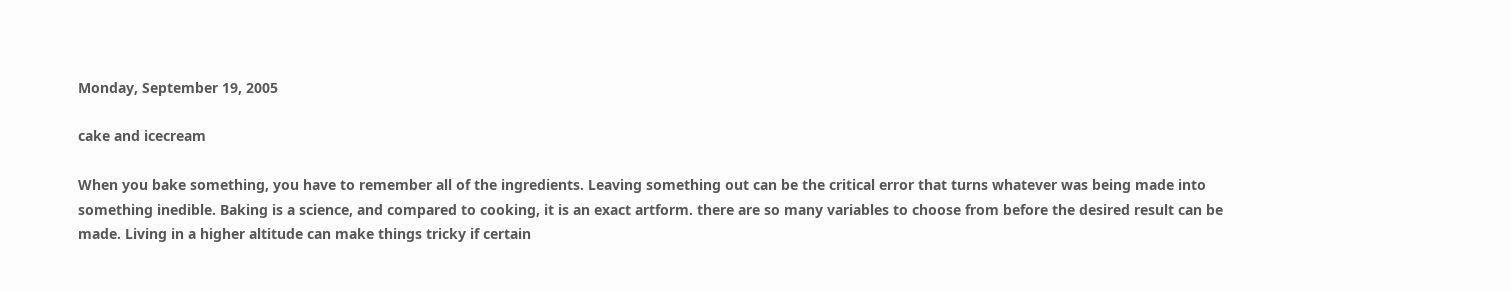Monday, September 19, 2005

cake and icecream

When you bake something, you have to remember all of the ingredients. Leaving something out can be the critical error that turns whatever was being made into something inedible. Baking is a science, and compared to cooking, it is an exact artform. there are so many variables to choose from before the desired result can be made. Living in a higher altitude can make things tricky if certain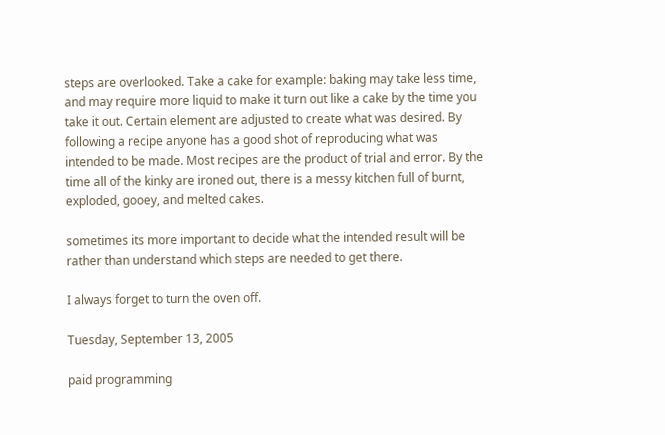steps are overlooked. Take a cake for example: baking may take less time, and may require more liquid to make it turn out like a cake by the time you take it out. Certain element are adjusted to create what was desired. By following a recipe anyone has a good shot of reproducing what was intended to be made. Most recipes are the product of trial and error. By the time all of the kinky are ironed out, there is a messy kitchen full of burnt, exploded, gooey, and melted cakes.

sometimes its more important to decide what the intended result will be rather than understand which steps are needed to get there.

I always forget to turn the oven off.

Tuesday, September 13, 2005

paid programming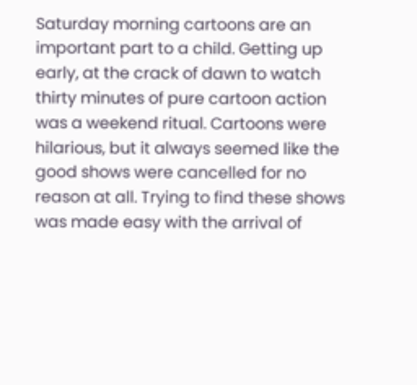Saturday morning cartoons are an important part to a child. Getting up early, at the crack of dawn to watch thirty minutes of pure cartoon action was a weekend ritual. Cartoons were hilarious, but it always seemed like the good shows were cancelled for no reason at all. Trying to find these shows was made easy with the arrival of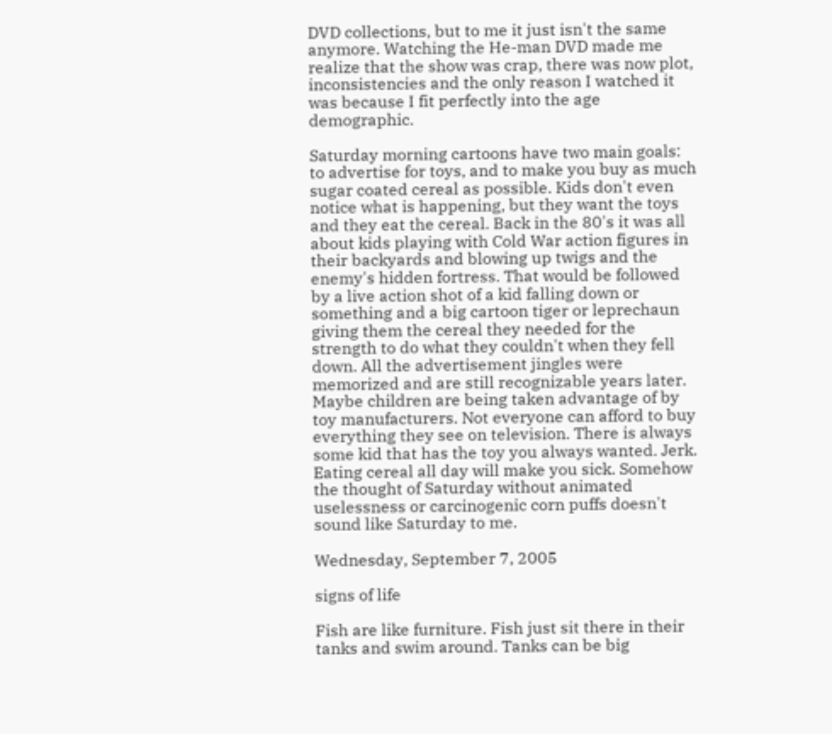DVD collections, but to me it just isn't the same anymore. Watching the He-man DVD made me realize that the show was crap, there was now plot, inconsistencies and the only reason I watched it was because I fit perfectly into the age demographic.

Saturday morning cartoons have two main goals: to advertise for toys, and to make you buy as much sugar coated cereal as possible. Kids don't even notice what is happening, but they want the toys and they eat the cereal. Back in the 80's it was all about kids playing with Cold War action figures in their backyards and blowing up twigs and the enemy's hidden fortress. That would be followed by a live action shot of a kid falling down or something and a big cartoon tiger or leprechaun giving them the cereal they needed for the strength to do what they couldn't when they fell down. All the advertisement jingles were memorized and are still recognizable years later. Maybe children are being taken advantage of by toy manufacturers. Not everyone can afford to buy everything they see on television. There is always some kid that has the toy you always wanted. Jerk. Eating cereal all day will make you sick. Somehow the thought of Saturday without animated uselessness or carcinogenic corn puffs doesn't sound like Saturday to me.

Wednesday, September 7, 2005

signs of life

Fish are like furniture. Fish just sit there in their tanks and swim around. Tanks can be big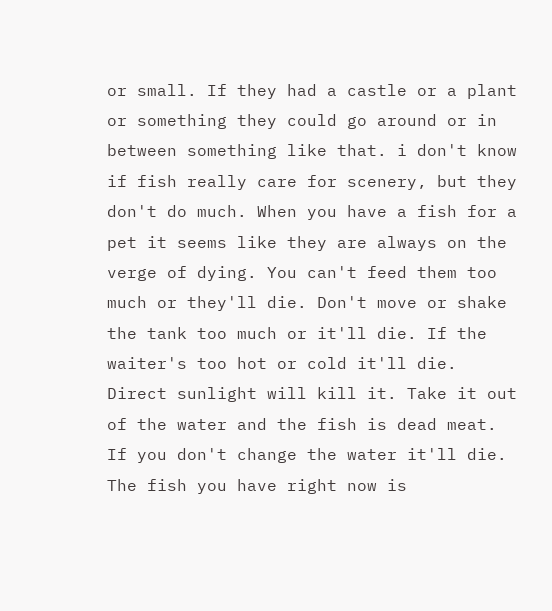or small. If they had a castle or a plant or something they could go around or in between something like that. i don't know if fish really care for scenery, but they don't do much. When you have a fish for a pet it seems like they are always on the verge of dying. You can't feed them too much or they'll die. Don't move or shake the tank too much or it'll die. If the waiter's too hot or cold it'll die. Direct sunlight will kill it. Take it out of the water and the fish is dead meat. If you don't change the water it'll die. The fish you have right now is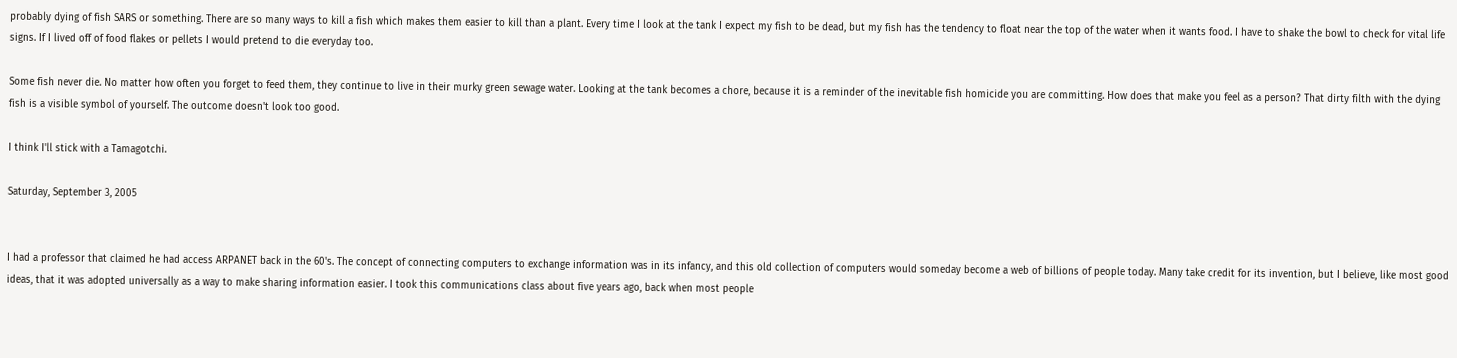probably dying of fish SARS or something. There are so many ways to kill a fish which makes them easier to kill than a plant. Every time I look at the tank I expect my fish to be dead, but my fish has the tendency to float near the top of the water when it wants food. I have to shake the bowl to check for vital life signs. If I lived off of food flakes or pellets I would pretend to die everyday too.

Some fish never die. No matter how often you forget to feed them, they continue to live in their murky green sewage water. Looking at the tank becomes a chore, because it is a reminder of the inevitable fish homicide you are committing. How does that make you feel as a person? That dirty filth with the dying fish is a visible symbol of yourself. The outcome doesn't look too good.

I think I'll stick with a Tamagotchi.

Saturday, September 3, 2005


I had a professor that claimed he had access ARPANET back in the 60's. The concept of connecting computers to exchange information was in its infancy, and this old collection of computers would someday become a web of billions of people today. Many take credit for its invention, but I believe, like most good ideas, that it was adopted universally as a way to make sharing information easier. I took this communications class about five years ago, back when most people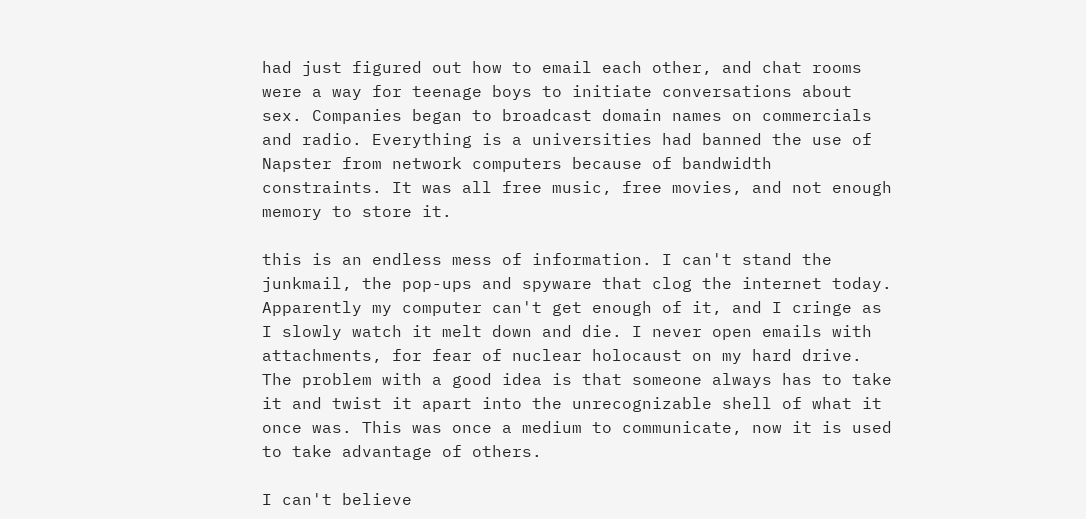had just figured out how to email each other, and chat rooms were a way for teenage boys to initiate conversations about sex. Companies began to broadcast domain names on commercials and radio. Everything is a universities had banned the use of Napster from network computers because of bandwidth constraints. It was all free music, free movies, and not enough memory to store it.

this is an endless mess of information. I can't stand the junkmail, the pop-ups and spyware that clog the internet today. Apparently my computer can't get enough of it, and I cringe as I slowly watch it melt down and die. I never open emails with attachments, for fear of nuclear holocaust on my hard drive. The problem with a good idea is that someone always has to take it and twist it apart into the unrecognizable shell of what it once was. This was once a medium to communicate, now it is used to take advantage of others.

I can't believe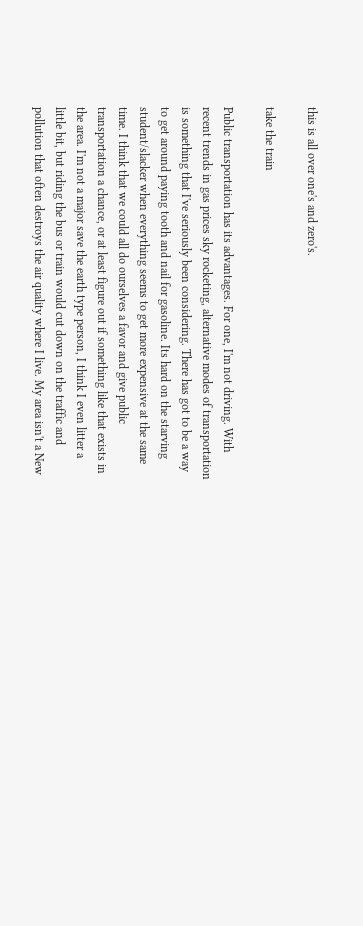this is all over one's and zero's.

take the train

Public transportation has its advantages. For one, I'm not driving. With recent trends in gas prices sky rocketing, alternative modes of transportation is something that I've seriously been considering. There has got to be a way to get around paying tooth and nail for gasoline. Its hard on the starving student/slacker when everything seems to get more expensive at the same time. I think that we could all do ourselves a favor and give public transportation a chance, or at least figure out if something like that exists in the area. I'm not a major save the earth type person, I think I even litter a little bit, but riding the bus or train would cut down on the traffic and pollution that often destroys the air quality where I live. My area isn't a New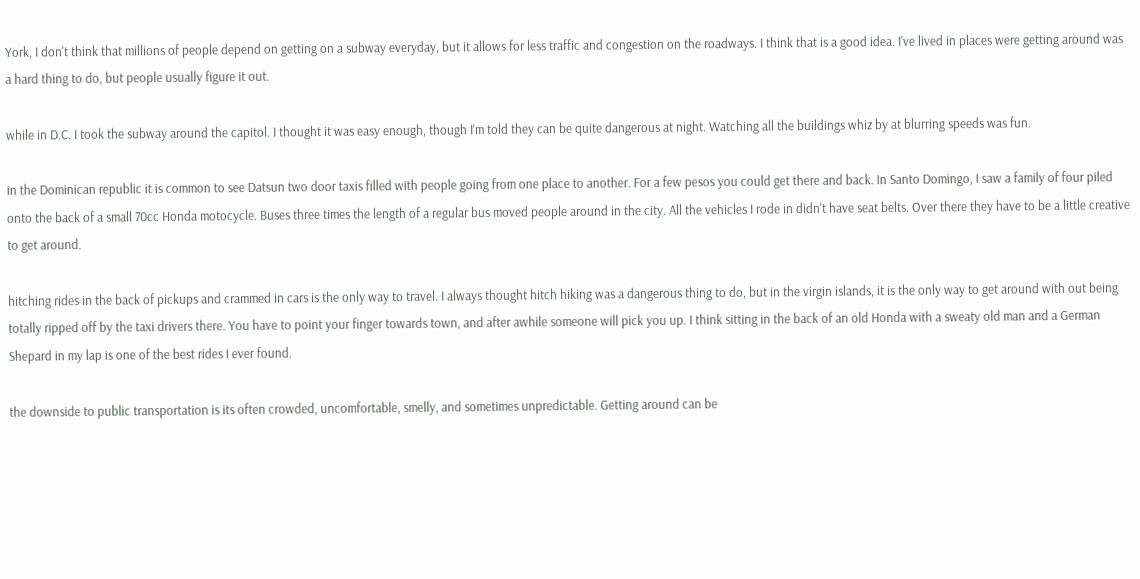York, I don't think that millions of people depend on getting on a subway everyday, but it allows for less traffic and congestion on the roadways. I think that is a good idea. I've lived in places were getting around was a hard thing to do, but people usually figure it out.

while in D.C. I took the subway around the capitol. I thought it was easy enough, though I'm told they can be quite dangerous at night. Watching all the buildings whiz by at blurring speeds was fun.

in the Dominican republic it is common to see Datsun two door taxis filled with people going from one place to another. For a few pesos you could get there and back. In Santo Domingo, I saw a family of four piled onto the back of a small 70cc Honda motocycle. Buses three times the length of a regular bus moved people around in the city. All the vehicles I rode in didn't have seat belts. Over there they have to be a little creative to get around.

hitching rides in the back of pickups and crammed in cars is the only way to travel. I always thought hitch hiking was a dangerous thing to do, but in the virgin islands, it is the only way to get around with out being totally ripped off by the taxi drivers there. You have to point your finger towards town, and after awhile someone will pick you up. I think sitting in the back of an old Honda with a sweaty old man and a German Shepard in my lap is one of the best rides I ever found.

the downside to public transportation is its often crowded, uncomfortable, smelly, and sometimes unpredictable. Getting around can be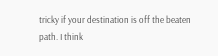tricky if your destination is off the beaten path. I think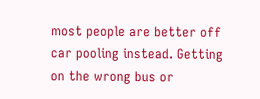most people are better off car pooling instead. Getting on the wrong bus or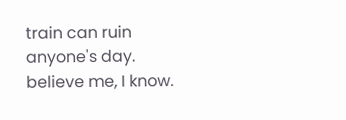train can ruin anyone's day.
believe me, I know.